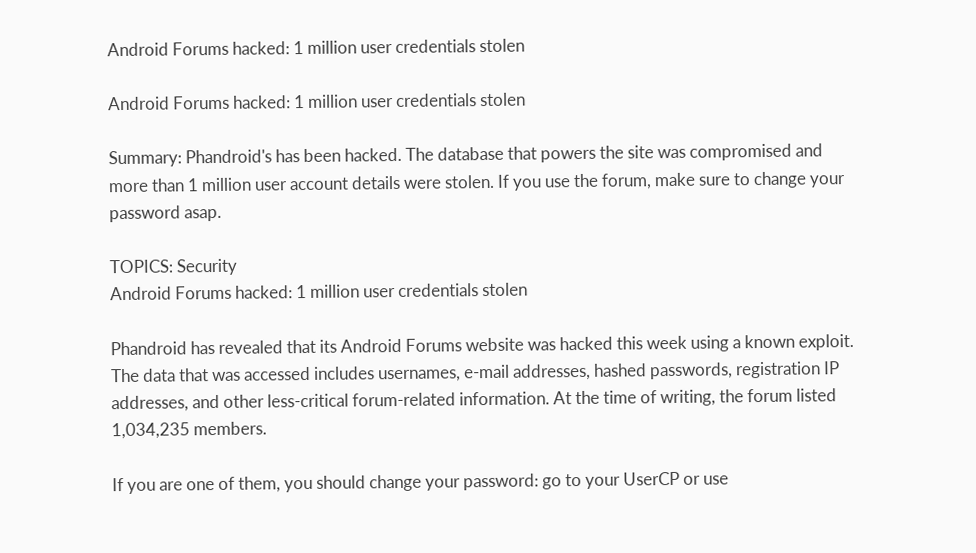Android Forums hacked: 1 million user credentials stolen

Android Forums hacked: 1 million user credentials stolen

Summary: Phandroid's has been hacked. The database that powers the site was compromised and more than 1 million user account details were stolen. If you use the forum, make sure to change your password asap.

TOPICS: Security
Android Forums hacked: 1 million user credentials stolen

Phandroid has revealed that its Android Forums website was hacked this week using a known exploit. The data that was accessed includes usernames, e-mail addresses, hashed passwords, registration IP addresses, and other less-critical forum-related information. At the time of writing, the forum listed 1,034,235 members.

If you are one of them, you should change your password: go to your UserCP or use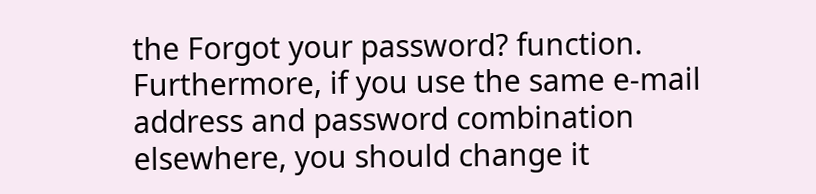the Forgot your password? function. Furthermore, if you use the same e-mail address and password combination elsewhere, you should change it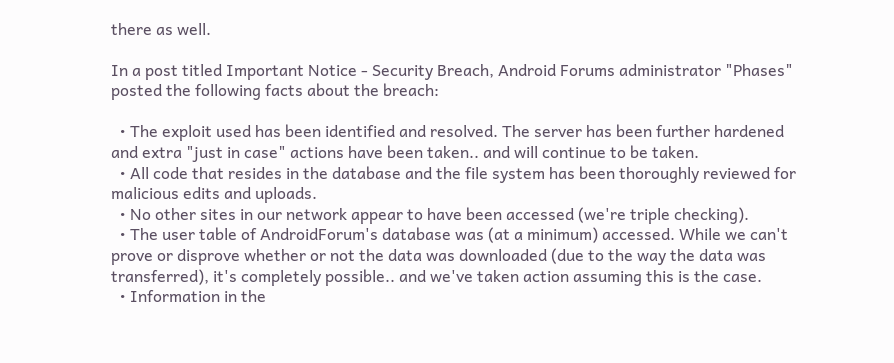there as well.

In a post titled Important Notice - Security Breach, Android Forums administrator "Phases" posted the following facts about the breach:

  • The exploit used has been identified and resolved. The server has been further hardened and extra "just in case" actions have been taken.. and will continue to be taken.
  • All code that resides in the database and the file system has been thoroughly reviewed for malicious edits and uploads.
  • No other sites in our network appear to have been accessed (we're triple checking).
  • The user table of AndroidForum's database was (at a minimum) accessed. While we can't prove or disprove whether or not the data was downloaded (due to the way the data was transferred), it's completely possible.. and we've taken action assuming this is the case.
  • Information in the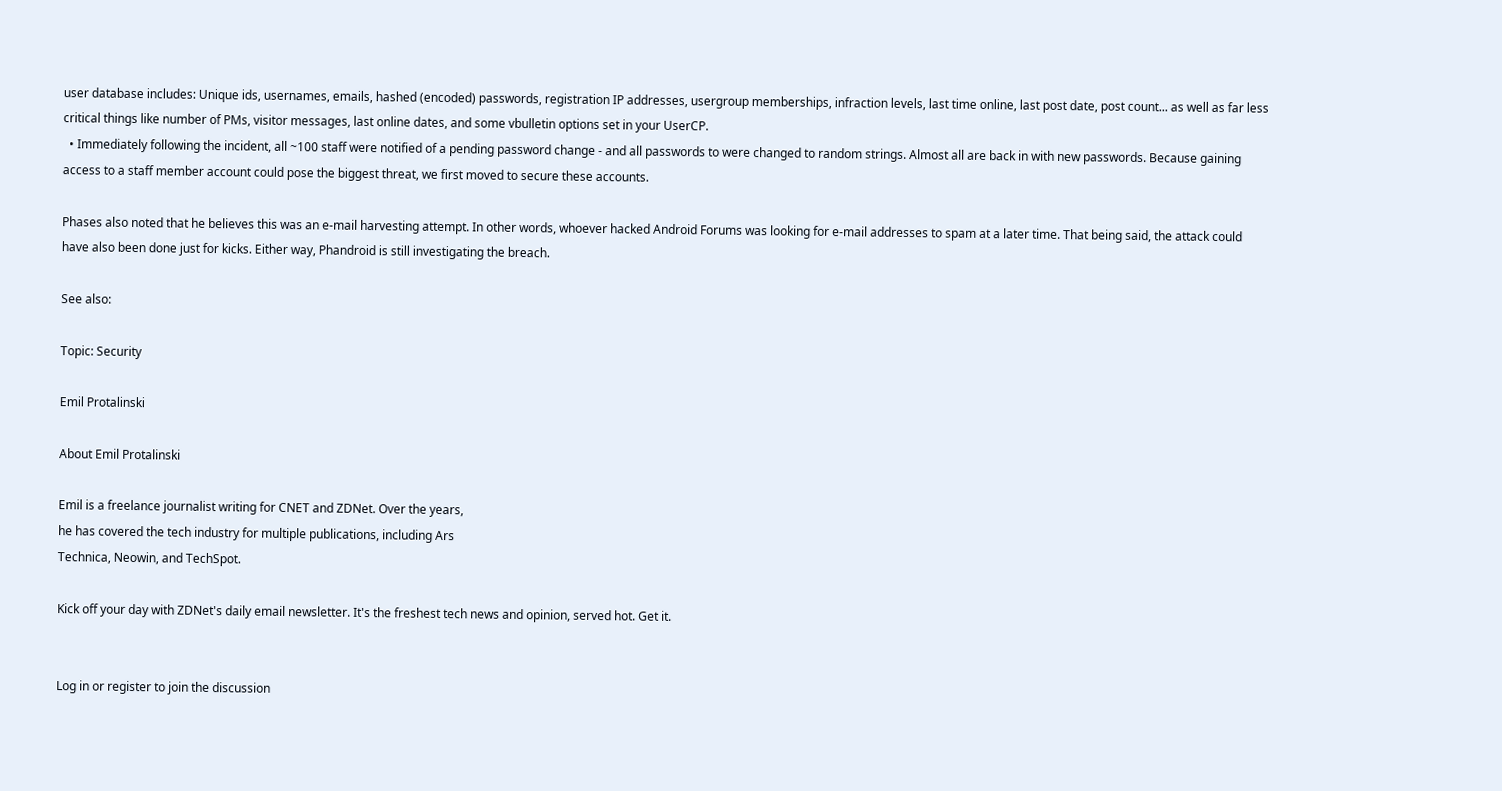user database includes: Unique ids, usernames, emails, hashed (encoded) passwords, registration IP addresses, usergroup memberships, infraction levels, last time online, last post date, post count... as well as far less critical things like number of PMs, visitor messages, last online dates, and some vbulletin options set in your UserCP.
  • Immediately following the incident, all ~100 staff were notified of a pending password change - and all passwords to were changed to random strings. Almost all are back in with new passwords. Because gaining access to a staff member account could pose the biggest threat, we first moved to secure these accounts.

Phases also noted that he believes this was an e-mail harvesting attempt. In other words, whoever hacked Android Forums was looking for e-mail addresses to spam at a later time. That being said, the attack could have also been done just for kicks. Either way, Phandroid is still investigating the breach.

See also:

Topic: Security

Emil Protalinski

About Emil Protalinski

Emil is a freelance journalist writing for CNET and ZDNet. Over the years,
he has covered the tech industry for multiple publications, including Ars
Technica, Neowin, and TechSpot.

Kick off your day with ZDNet's daily email newsletter. It's the freshest tech news and opinion, served hot. Get it.


Log in or register to join the discussion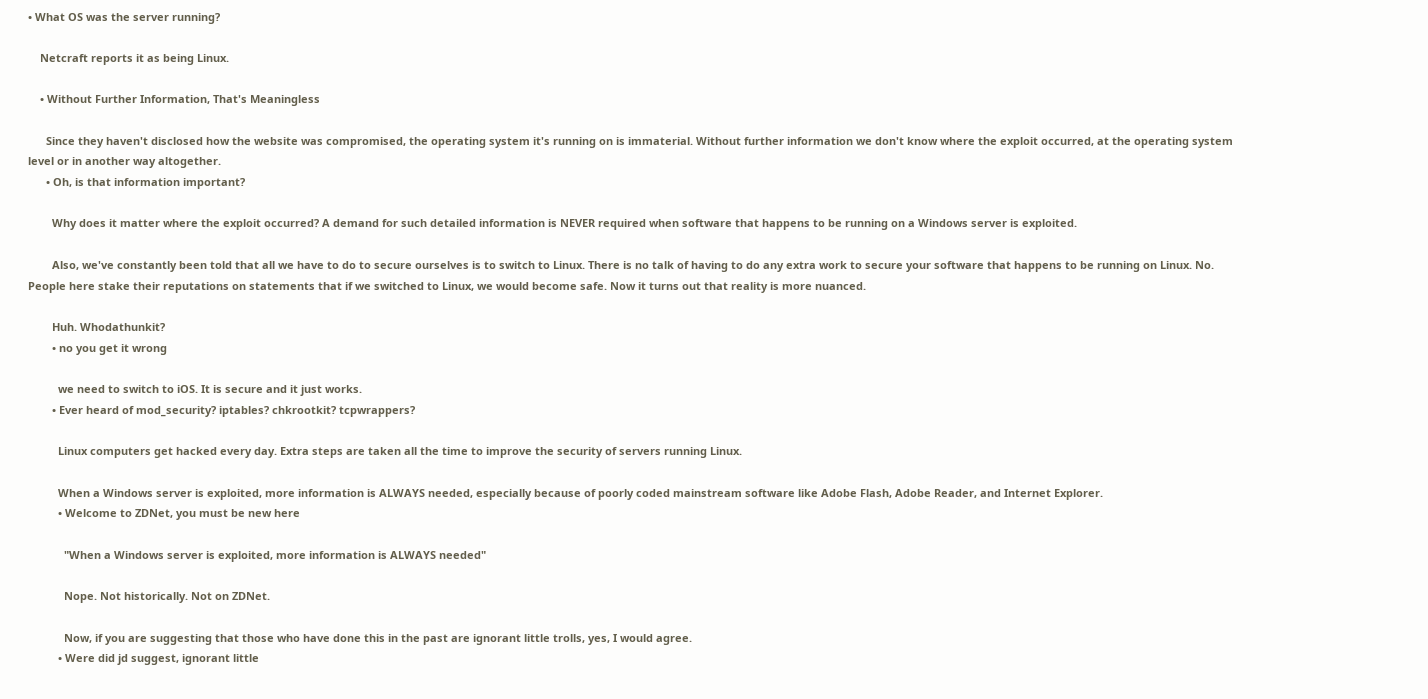• What OS was the server running?

    Netcraft reports it as being Linux.

    • Without Further Information, That's Meaningless

      Since they haven't disclosed how the website was compromised, the operating system it's running on is immaterial. Without further information we don't know where the exploit occurred, at the operating system level or in another way altogether.
      • Oh, is that information important?

        Why does it matter where the exploit occurred? A demand for such detailed information is NEVER required when software that happens to be running on a Windows server is exploited.

        Also, we've constantly been told that all we have to do to secure ourselves is to switch to Linux. There is no talk of having to do any extra work to secure your software that happens to be running on Linux. No. People here stake their reputations on statements that if we switched to Linux, we would become safe. Now it turns out that reality is more nuanced.

        Huh. Whodathunkit?
        • no you get it wrong

          we need to switch to iOS. It is secure and it just works.
        • Ever heard of mod_security? iptables? chkrootkit? tcpwrappers?

          Linux computers get hacked every day. Extra steps are taken all the time to improve the security of servers running Linux.

          When a Windows server is exploited, more information is ALWAYS needed, especially because of poorly coded mainstream software like Adobe Flash, Adobe Reader, and Internet Explorer.
          • Welcome to ZDNet, you must be new here

            "When a Windows server is exploited, more information is ALWAYS needed"

            Nope. Not historically. Not on ZDNet.

            Now, if you are suggesting that those who have done this in the past are ignorant little trolls, yes, I would agree.
          • Were did jd suggest, ignorant little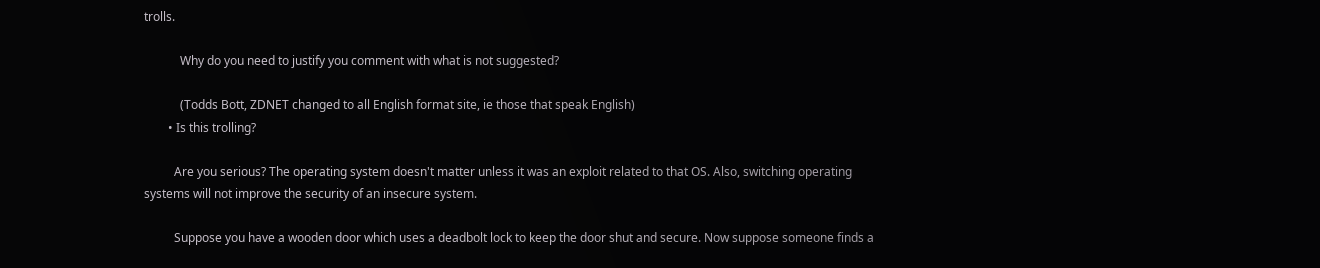trolls.

            Why do you need to justify you comment with what is not suggested?

            (Todds Bott, ZDNET changed to all English format site, ie those that speak English)
        • Is this trolling?

          Are you serious? The operating system doesn't matter unless it was an exploit related to that OS. Also, switching operating systems will not improve the security of an insecure system.

          Suppose you have a wooden door which uses a deadbolt lock to keep the door shut and secure. Now suppose someone finds a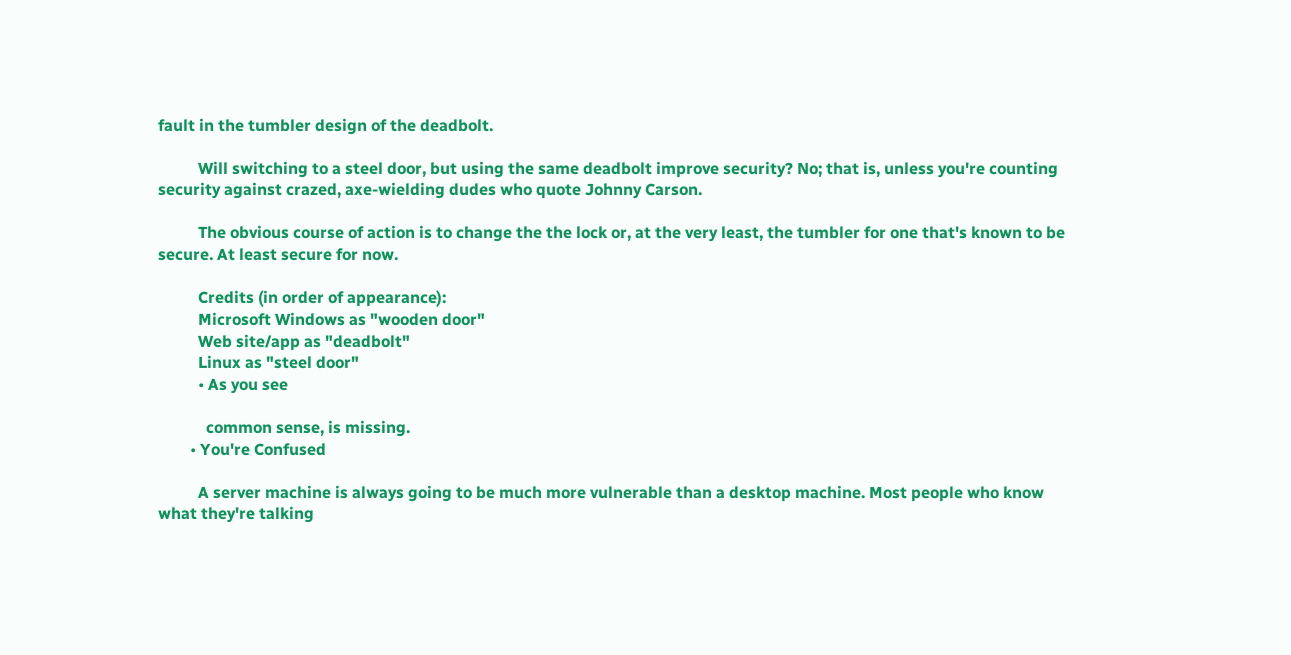fault in the tumbler design of the deadbolt.

          Will switching to a steel door, but using the same deadbolt improve security? No; that is, unless you're counting security against crazed, axe-wielding dudes who quote Johnny Carson.

          The obvious course of action is to change the the lock or, at the very least, the tumbler for one that's known to be secure. At least secure for now.

          Credits (in order of appearance):
          Microsoft Windows as "wooden door"
          Web site/app as "deadbolt"
          Linux as "steel door"
          • As you see

            common sense, is missing.
        • You're Confused

          A server machine is always going to be much more vulnerable than a desktop machine. Most people who know what they're talking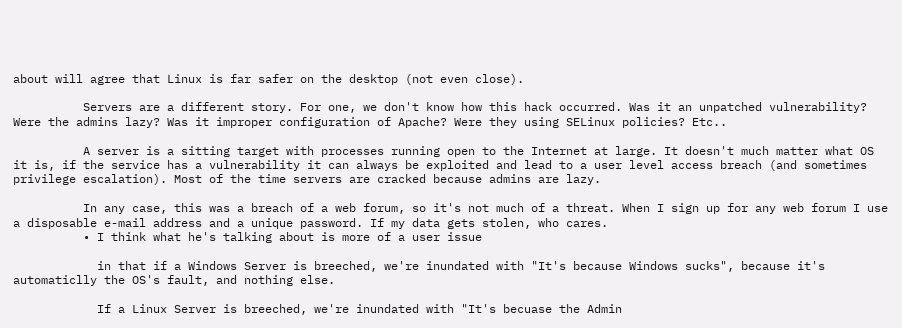about will agree that Linux is far safer on the desktop (not even close).

          Servers are a different story. For one, we don't know how this hack occurred. Was it an unpatched vulnerability? Were the admins lazy? Was it improper configuration of Apache? Were they using SELinux policies? Etc..

          A server is a sitting target with processes running open to the Internet at large. It doesn't much matter what OS it is, if the service has a vulnerability it can always be exploited and lead to a user level access breach (and sometimes privilege escalation). Most of the time servers are cracked because admins are lazy.

          In any case, this was a breach of a web forum, so it's not much of a threat. When I sign up for any web forum I use a disposable e-mail address and a unique password. If my data gets stolen, who cares.
          • I think what he's talking about is more of a user issue

            in that if a Windows Server is breeched, we're inundated with "It's because Windows sucks", because it's automaticlly the OS's fault, and nothing else.

            If a Linux Server is breeched, we're inundated with "It's becuase the Admin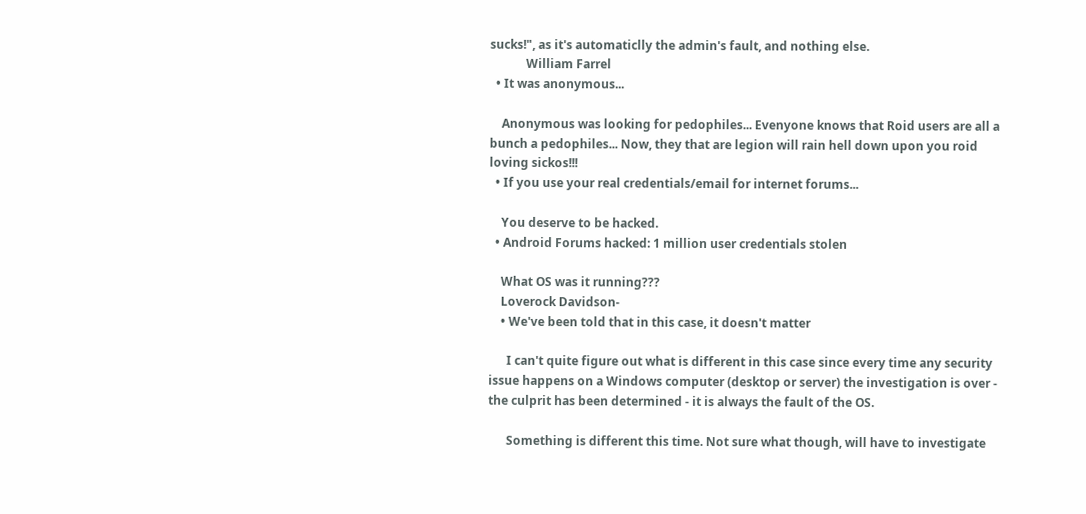sucks!", as it's automaticlly the admin's fault, and nothing else.
            William Farrel
  • It was anonymous...

    Anonymous was looking for pedophiles... Evenyone knows that Roid users are all a bunch a pedophiles... Now, they that are legion will rain hell down upon you roid loving sickos!!!
  • If you use your real credentials/email for internet forums...

    You deserve to be hacked.
  • Android Forums hacked: 1 million user credentials stolen

    What OS was it running???
    Loverock Davidson-
    • We've been told that in this case, it doesn't matter

      I can't quite figure out what is different in this case since every time any security issue happens on a Windows computer (desktop or server) the investigation is over - the culprit has been determined - it is always the fault of the OS.

      Something is different this time. Not sure what though, will have to investigate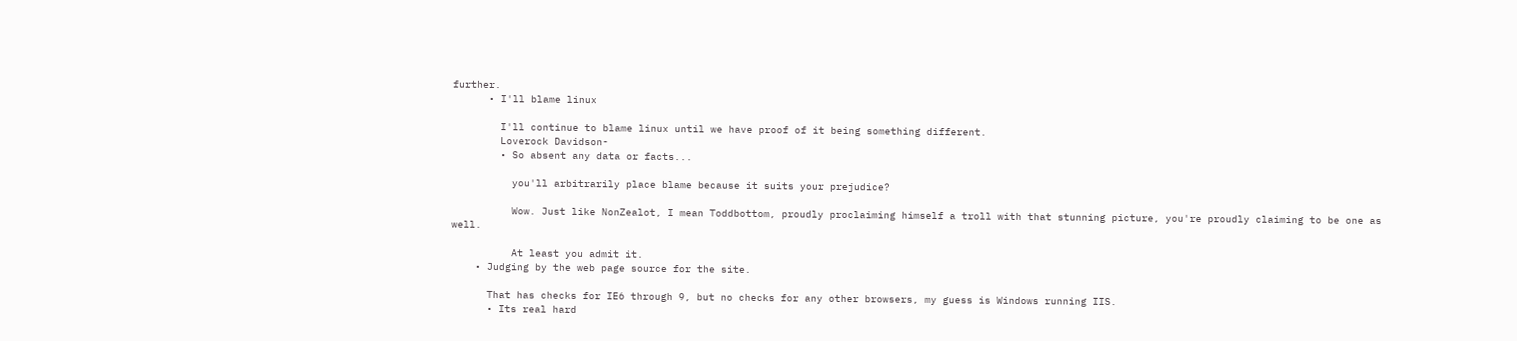further.
      • I'll blame linux

        I'll continue to blame linux until we have proof of it being something different.
        Loverock Davidson-
        • So absent any data or facts...

          you'll arbitrarily place blame because it suits your prejudice?

          Wow. Just like NonZealot, I mean Toddbottom, proudly proclaiming himself a troll with that stunning picture, you're proudly claiming to be one as well.

          At least you admit it.
    • Judging by the web page source for the site.

      That has checks for IE6 through 9, but no checks for any other browsers, my guess is Windows running IIS.
      • Its real hard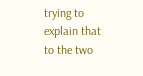trying to explain that to the two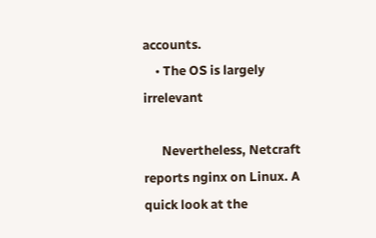accounts.
    • The OS is largely irrelevant

      Nevertheless, Netcraft reports nginx on Linux. A quick look at the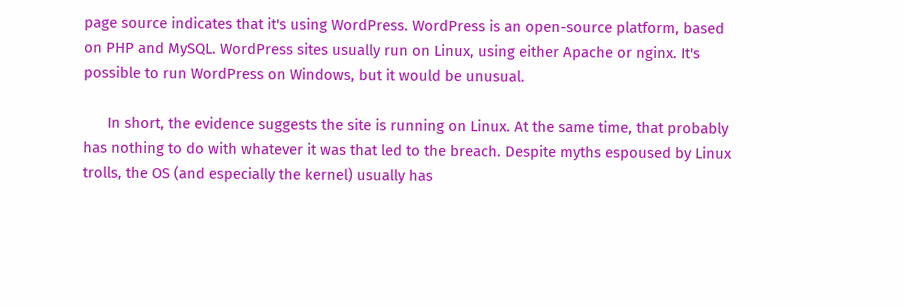page source indicates that it's using WordPress. WordPress is an open-source platform, based on PHP and MySQL. WordPress sites usually run on Linux, using either Apache or nginx. It's possible to run WordPress on Windows, but it would be unusual.

      In short, the evidence suggests the site is running on Linux. At the same time, that probably has nothing to do with whatever it was that led to the breach. Despite myths espoused by Linux trolls, the OS (and especially the kernel) usually has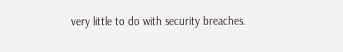very little to do with security breaches.